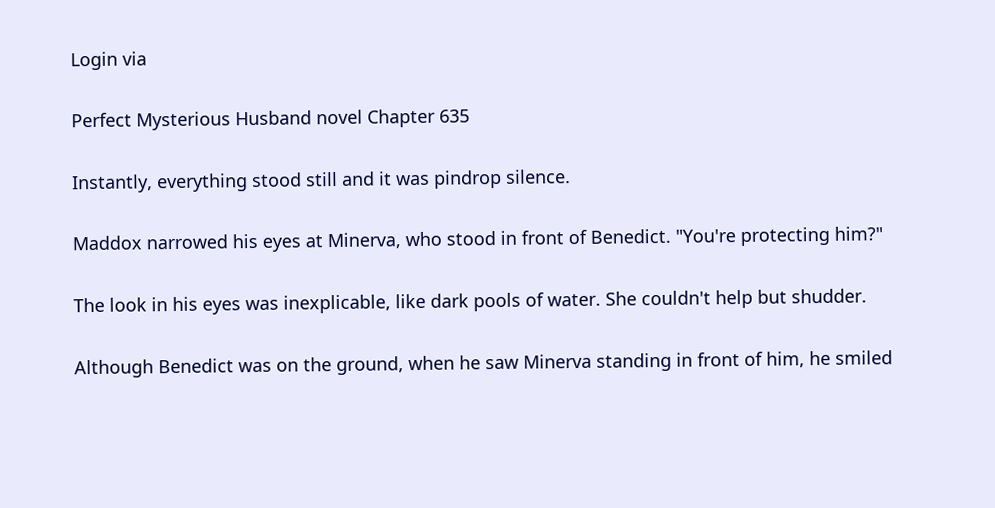Login via

Perfect Mysterious Husband novel Chapter 635

Instantly, everything stood still and it was pindrop silence.

Maddox narrowed his eyes at Minerva, who stood in front of Benedict. "You're protecting him?"

The look in his eyes was inexplicable, like dark pools of water. She couldn't help but shudder.

Although Benedict was on the ground, when he saw Minerva standing in front of him, he smiled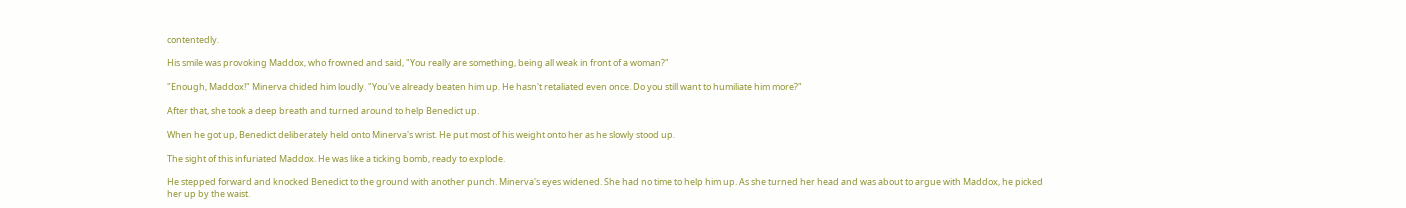contentedly.

His smile was provoking Maddox, who frowned and said, "You really are something, being all weak in front of a woman?"

"Enough, Maddox!" Minerva chided him loudly. "You've already beaten him up. He hasn't retaliated even once. Do you still want to humiliate him more?"

After that, she took a deep breath and turned around to help Benedict up.

When he got up, Benedict deliberately held onto Minerva's wrist. He put most of his weight onto her as he slowly stood up.

The sight of this infuriated Maddox. He was like a ticking bomb, ready to explode.

He stepped forward and knocked Benedict to the ground with another punch. Minerva's eyes widened. She had no time to help him up. As she turned her head and was about to argue with Maddox, he picked her up by the waist.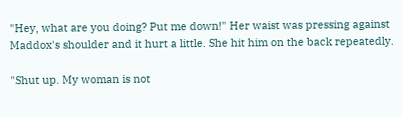"Hey, what are you doing? Put me down!" Her waist was pressing against Maddox's shoulder and it hurt a little. She hit him on the back repeatedly.

"Shut up. My woman is not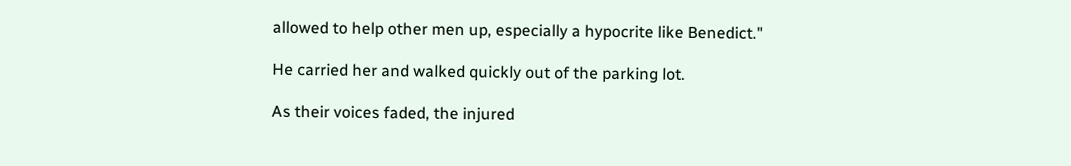allowed to help other men up, especially a hypocrite like Benedict."

He carried her and walked quickly out of the parking lot.

As their voices faded, the injured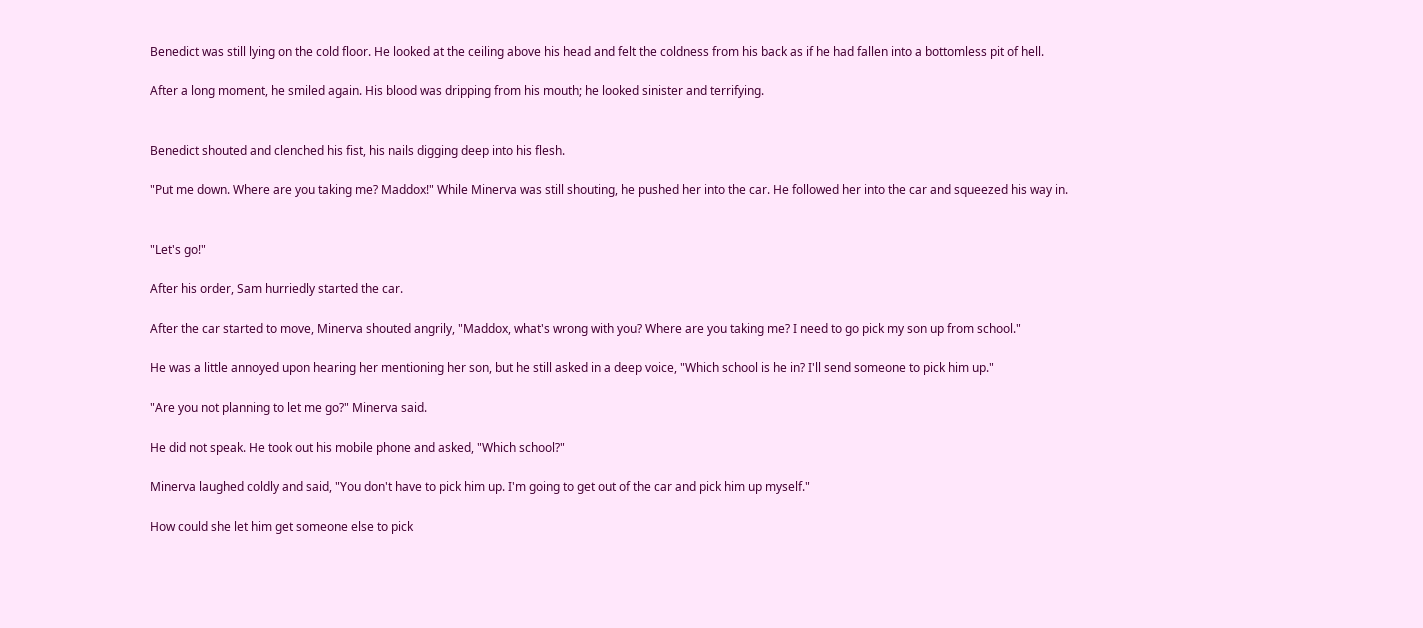Benedict was still lying on the cold floor. He looked at the ceiling above his head and felt the coldness from his back as if he had fallen into a bottomless pit of hell.

After a long moment, he smiled again. His blood was dripping from his mouth; he looked sinister and terrifying.


Benedict shouted and clenched his fist, his nails digging deep into his flesh.

"Put me down. Where are you taking me? Maddox!" While Minerva was still shouting, he pushed her into the car. He followed her into the car and squeezed his way in.


"Let's go!"

After his order, Sam hurriedly started the car.

After the car started to move, Minerva shouted angrily, "Maddox, what's wrong with you? Where are you taking me? I need to go pick my son up from school."

He was a little annoyed upon hearing her mentioning her son, but he still asked in a deep voice, "Which school is he in? I'll send someone to pick him up."

"Are you not planning to let me go?" Minerva said.

He did not speak. He took out his mobile phone and asked, "Which school?"

Minerva laughed coldly and said, "You don't have to pick him up. I'm going to get out of the car and pick him up myself."

How could she let him get someone else to pick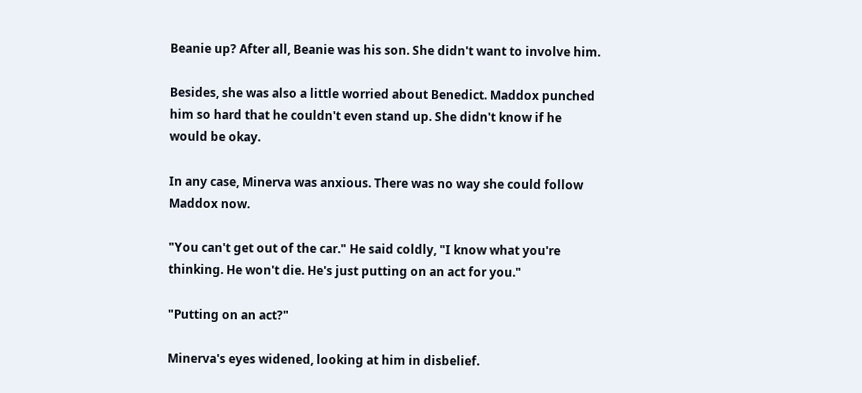Beanie up? After all, Beanie was his son. She didn't want to involve him.

Besides, she was also a little worried about Benedict. Maddox punched him so hard that he couldn't even stand up. She didn't know if he would be okay.

In any case, Minerva was anxious. There was no way she could follow Maddox now.

"You can't get out of the car." He said coldly, "I know what you're thinking. He won't die. He's just putting on an act for you."

"Putting on an act?"

Minerva's eyes widened, looking at him in disbelief.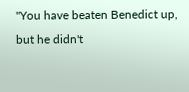"You have beaten Benedict up, but he didn't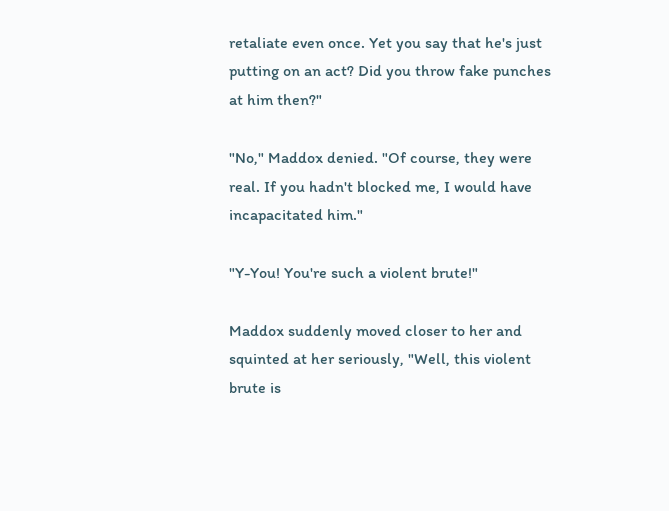retaliate even once. Yet you say that he's just putting on an act? Did you throw fake punches at him then?"

"No," Maddox denied. "Of course, they were real. If you hadn't blocked me, I would have incapacitated him."

"Y-You! You're such a violent brute!"

Maddox suddenly moved closer to her and squinted at her seriously, "Well, this violent brute is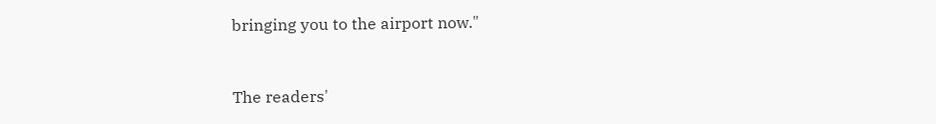bringing you to the airport now."


The readers'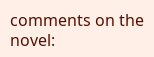comments on the novel: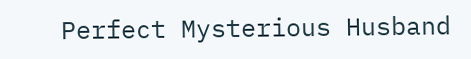Perfect Mysterious Husband